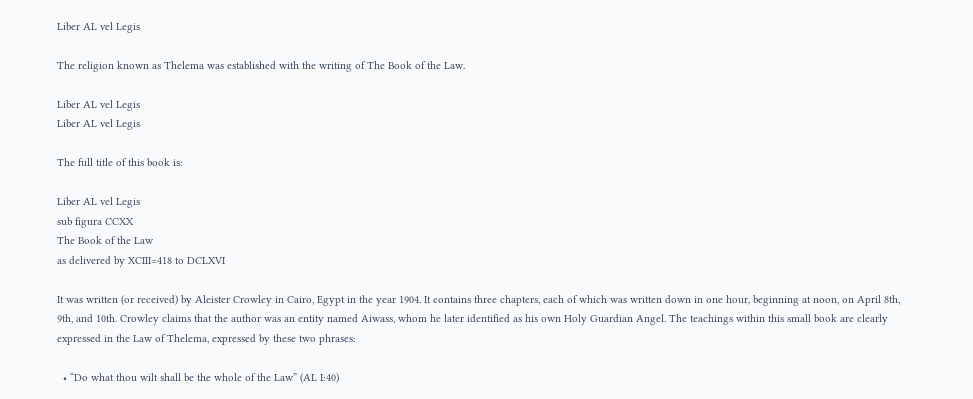Liber AL vel Legis

The religion known as Thelema was established with the writing of The Book of the Law.

Liber AL vel Legis
Liber AL vel Legis

The full title of this book is:

Liber AL vel Legis
sub figura CCXX
The Book of the Law
as delivered by XCIII=418 to DCLXVI

It was written (or received) by Aleister Crowley in Cairo, Egypt in the year 1904. It contains three chapters, each of which was written down in one hour, beginning at noon, on April 8th, 9th, and 10th. Crowley claims that the author was an entity named Aiwass, whom he later identified as his own Holy Guardian Angel. The teachings within this small book are clearly expressed in the Law of Thelema, expressed by these two phrases:

  • “Do what thou wilt shall be the whole of the Law” (AL I:40)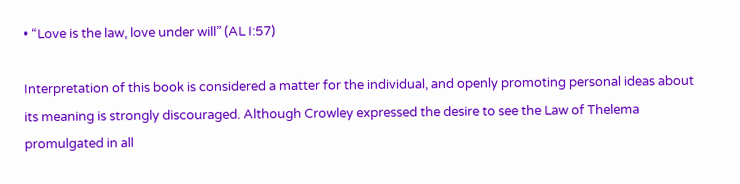• “Love is the law, love under will” (AL I:57)

Interpretation of this book is considered a matter for the individual, and openly promoting personal ideas about its meaning is strongly discouraged. Although Crowley expressed the desire to see the Law of Thelema promulgated in all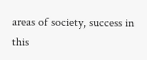areas of society, success in this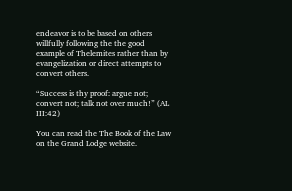endeavor is to be based on others willfully following the the good example of Thelemites rather than by evangelization or direct attempts to convert others.

“Success is thy proof: argue not; convert not; talk not over much!” (AL III:42)

You can read the The Book of the Law on the Grand Lodge website.